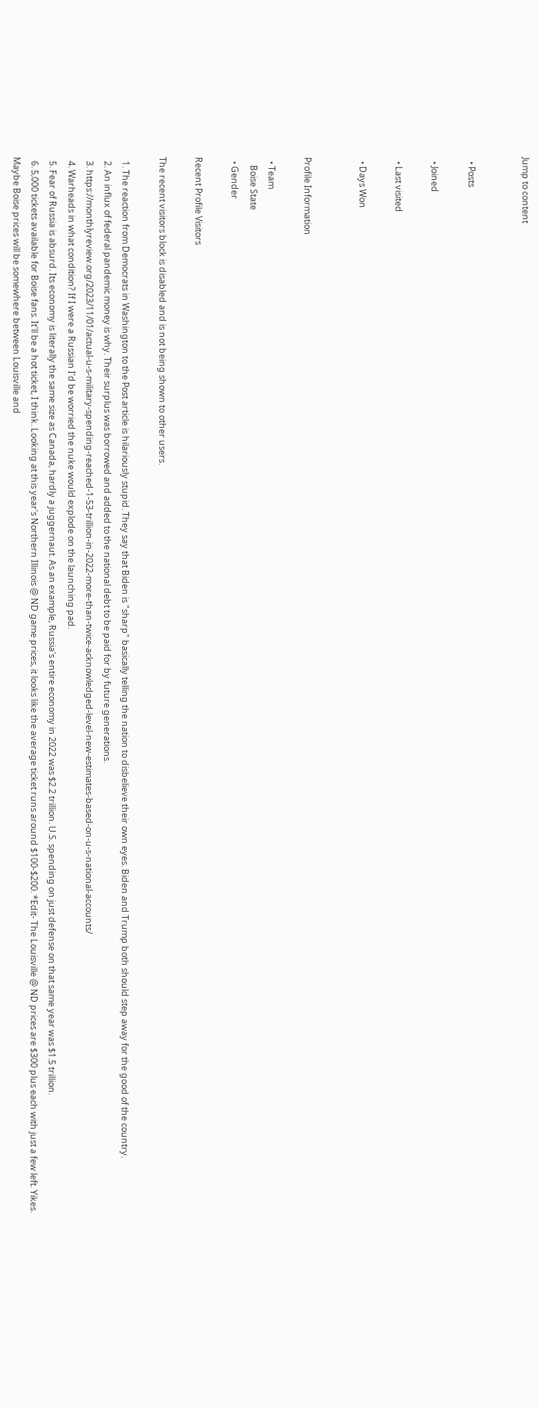Jump to content


  • Posts

  • Joined

  • Last visited

  • Days Won


Profile Information

  • Team
    Boise State
  • Gender

Recent Profile Visitors

The recent visitors block is disabled and is not being shown to other users.

  1. The reaction from Democrats in Washington to the Post article is hilariously stupid. They say that Biden is "sharp" basically telling the nation to disbelieve their own eyes. Biden and Trump both should step away for the good of the country.
  2. An influx of federal pandemic money is why. Their surplus was borrowed and added to the national debt to be paid for by future generations.
  3. https://monthlyreview.org/2023/11/01/actual-u-s-military-spending-reached-1-53-trillion-in-2022-more-than-twice-acknowledged-level-new-estimates-based-on-u-s-national-accounts/
  4. Warheads in what condition? If I were a Russian I'd be worried the nuke would explode on the launching pad.
  5. Fear of Russia is absurd. Its economy is literally the same size as Canada, hardly a juggernaut. As an example, Russia's entire economy in 2022 was $2.2 trillion. U.S. spending on just defense on that same year was $1.5 trillion.
  6. 5,000 tickets available for Boise fans. It'll be a hot ticket, I think. Looking at this year's Northern Illinois @ ND game prices, it looks like the average ticket runs around $100-$200. *Edit- The Louisville @ ND prices are $300 plus each with just a few left. Yikes. Maybe Boise prices will be somewhere between Louisville and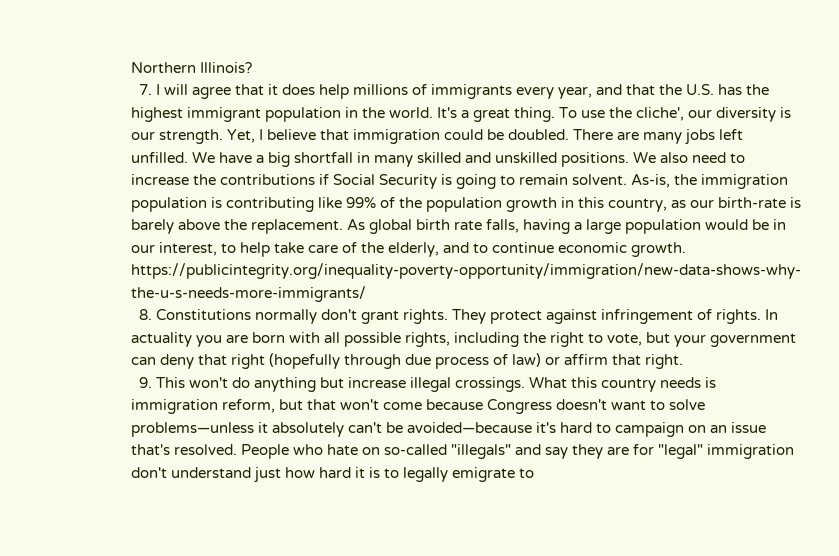Northern Illinois?
  7. I will agree that it does help millions of immigrants every year, and that the U.S. has the highest immigrant population in the world. It's a great thing. To use the cliche', our diversity is our strength. Yet, I believe that immigration could be doubled. There are many jobs left unfilled. We have a big shortfall in many skilled and unskilled positions. We also need to increase the contributions if Social Security is going to remain solvent. As-is, the immigration population is contributing like 99% of the population growth in this country, as our birth-rate is barely above the replacement. As global birth rate falls, having a large population would be in our interest, to help take care of the elderly, and to continue economic growth. https://publicintegrity.org/inequality-poverty-opportunity/immigration/new-data-shows-why-the-u-s-needs-more-immigrants/
  8. Constitutions normally don't grant rights. They protect against infringement of rights. In actuality you are born with all possible rights, including the right to vote, but your government can deny that right (hopefully through due process of law) or affirm that right.
  9. This won't do anything but increase illegal crossings. What this country needs is immigration reform, but that won't come because Congress doesn't want to solve problems—unless it absolutely can't be avoided—because it's hard to campaign on an issue that's resolved. People who hate on so-called "illegals" and say they are for "legal" immigration don't understand just how hard it is to legally emigrate to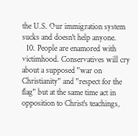the U.S. Our immigration system sucks and doesn't help anyone.
  10. People are enamored with victimhood. Conservatives will cry about a supposed "war on Christianity" and "respect for the flag" but at the same time act in opposition to Christ's teachings,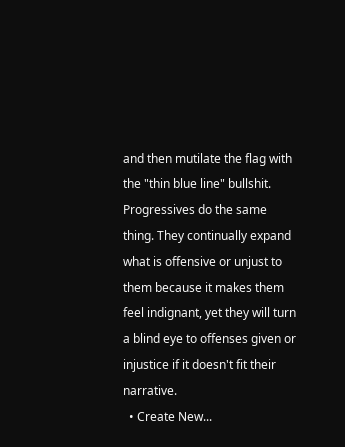and then mutilate the flag with the "thin blue line" bullshit. Progressives do the same thing. They continually expand what is offensive or unjust to them because it makes them feel indignant, yet they will turn a blind eye to offenses given or injustice if it doesn't fit their narrative.
  • Create New...